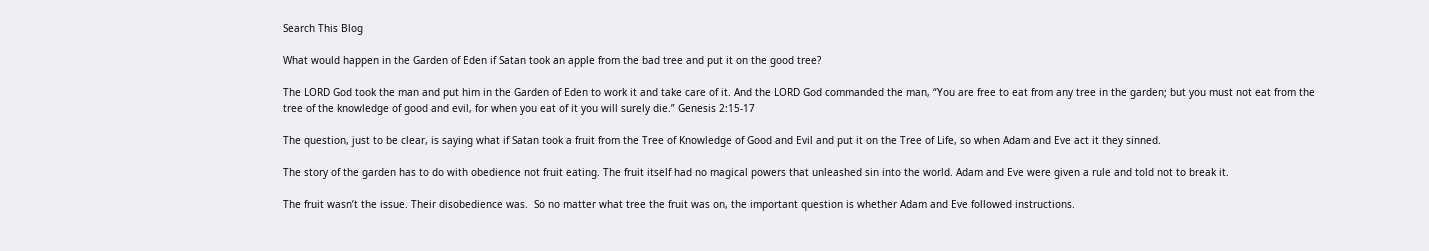Search This Blog

What would happen in the Garden of Eden if Satan took an apple from the bad tree and put it on the good tree?

The LORD God took the man and put him in the Garden of Eden to work it and take care of it. And the LORD God commanded the man, “You are free to eat from any tree in the garden; but you must not eat from the tree of the knowledge of good and evil, for when you eat of it you will surely die.” Genesis 2:15-17

The question, just to be clear, is saying what if Satan took a fruit from the Tree of Knowledge of Good and Evil and put it on the Tree of Life, so when Adam and Eve act it they sinned.

The story of the garden has to do with obedience not fruit eating. The fruit itself had no magical powers that unleashed sin into the world. Adam and Eve were given a rule and told not to break it.

The fruit wasn’t the issue. Their disobedience was.  So no matter what tree the fruit was on, the important question is whether Adam and Eve followed instructions.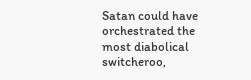Satan could have orchestrated the most diabolical switcheroo,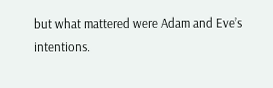but what mattered were Adam and Eve’s intentions.